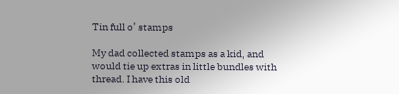Tin full o’ stamps

My dad collected stamps as a kid, and would tie up extras in little bundles with thread. I have this old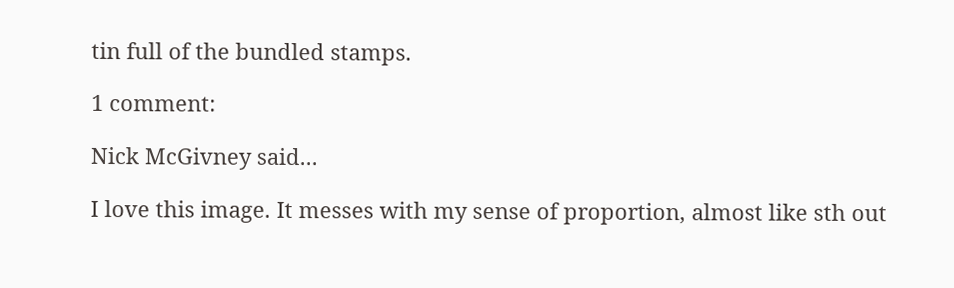tin full of the bundled stamps.

1 comment:

Nick McGivney said...

I love this image. It messes with my sense of proportion, almost like sth out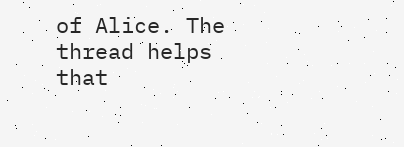of Alice. The thread helps that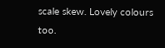scale skew. Lovely colours too.